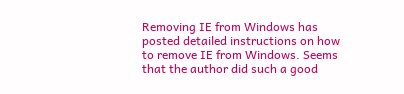Removing IE from Windows has posted detailed instructions on how to remove IE from Windows. Seems that the author did such a good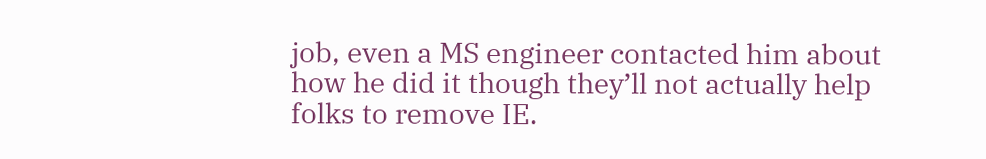job, even a MS engineer contacted him about how he did it though they’ll not actually help folks to remove IE.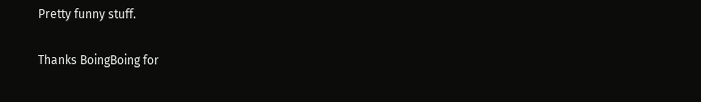Pretty funny stuff.

Thanks BoingBoing for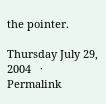the pointer.

Thursday July 29, 2004   ·   Permalink